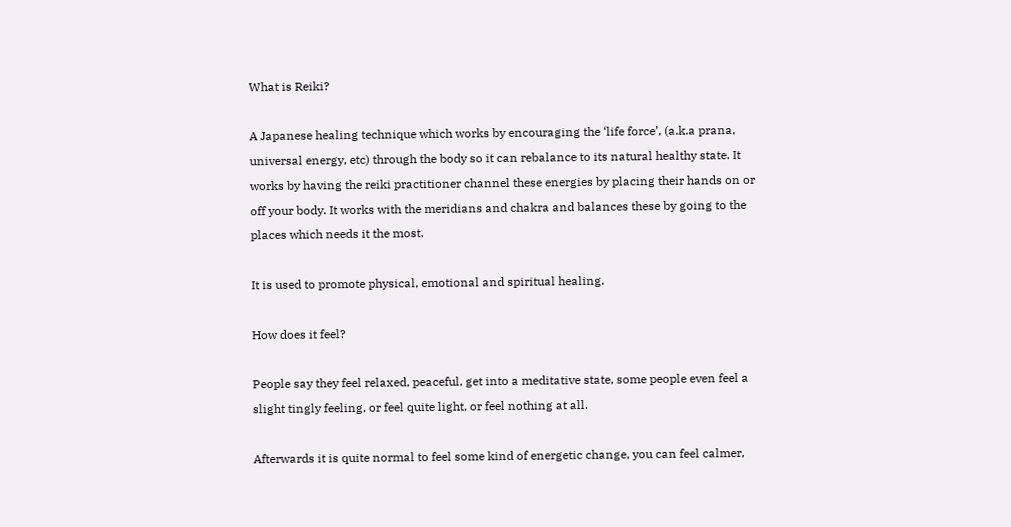What is Reiki?

A Japanese healing technique which works by encouraging the ‘life force’, (a.k.a prana, universal energy, etc) through the body so it can rebalance to its natural healthy state. It works by having the reiki practitioner channel these energies by placing their hands on or off your body. It works with the meridians and chakra and balances these by going to the places which needs it the most.

It is used to promote physical, emotional and spiritual healing.

How does it feel?

People say they feel relaxed, peaceful, get into a meditative state, some people even feel a slight tingly feeling, or feel quite light, or feel nothing at all.

Afterwards it is quite normal to feel some kind of energetic change, you can feel calmer,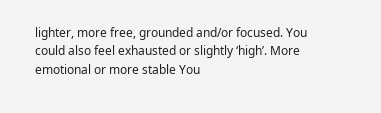lighter, more free, grounded and/or focused. You could also feel exhausted or slightly ‘high’. More emotional or more stable You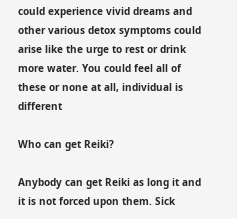could experience vivid dreams and other various detox symptoms could arise like the urge to rest or drink more water. You could feel all of these or none at all, individual is different

Who can get Reiki?

Anybody can get Reiki as long it and it is not forced upon them. Sick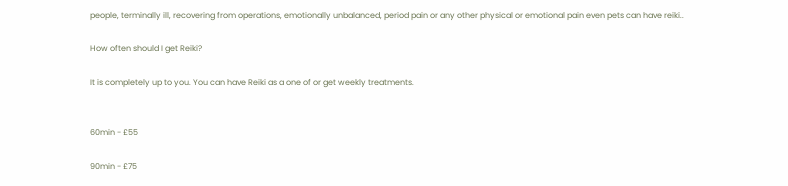people, terminally ill, recovering from operations, emotionally unbalanced, period pain or any other physical or emotional pain even pets can have reiki..

How often should I get Reiki?

It is completely up to you. You can have Reiki as a one of or get weekly treatments.


60min - £55

90min - £75